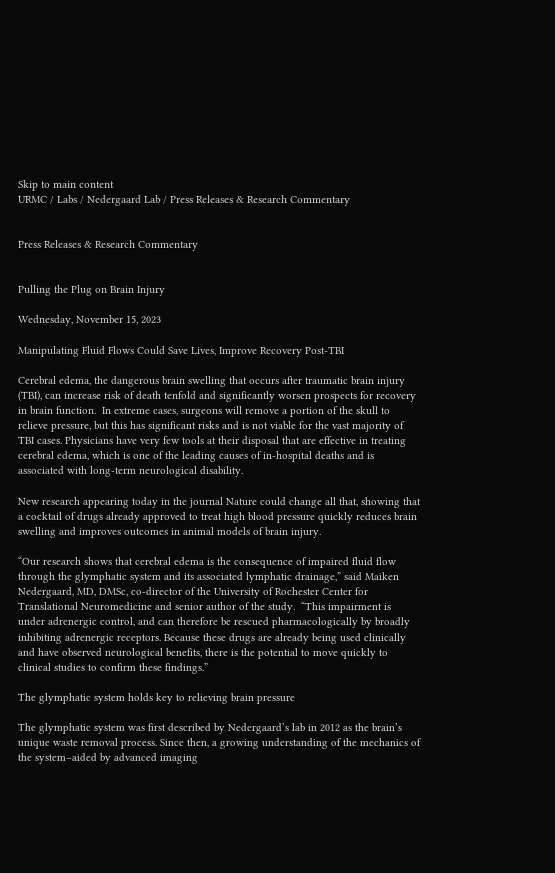Skip to main content
URMC / Labs / Nedergaard Lab / Press Releases & Research Commentary


Press Releases & Research Commentary


Pulling the Plug on Brain Injury

Wednesday, November 15, 2023

Manipulating Fluid Flows Could Save Lives, Improve Recovery Post-TBI

Cerebral edema, the dangerous brain swelling that occurs after traumatic brain injury (TBI), can increase risk of death tenfold and significantly worsen prospects for recovery in brain function.  In extreme cases, surgeons will remove a portion of the skull to relieve pressure, but this has significant risks and is not viable for the vast majority of TBI cases. Physicians have very few tools at their disposal that are effective in treating cerebral edema, which is one of the leading causes of in-hospital deaths and is associated with long-term neurological disability.

New research appearing today in the journal Nature could change all that, showing that a cocktail of drugs already approved to treat high blood pressure quickly reduces brain swelling and improves outcomes in animal models of brain injury.

“Our research shows that cerebral edema is the consequence of impaired fluid flow through the glymphatic system and its associated lymphatic drainage,” said Maiken Nedergaard, MD, DMSc, co-director of the University of Rochester Center for Translational Neuromedicine and senior author of the study.  “This impairment is under adrenergic control, and can therefore be rescued pharmacologically by broadly inhibiting adrenergic receptors. Because these drugs are already being used clinically and have observed neurological benefits, there is the potential to move quickly to clinical studies to confirm these findings.”

The glymphatic system holds key to relieving brain pressure

The glymphatic system was first described by Nedergaard’s lab in 2012 as the brain’s unique waste removal process. Since then, a growing understanding of the mechanics of the system–aided by advanced imaging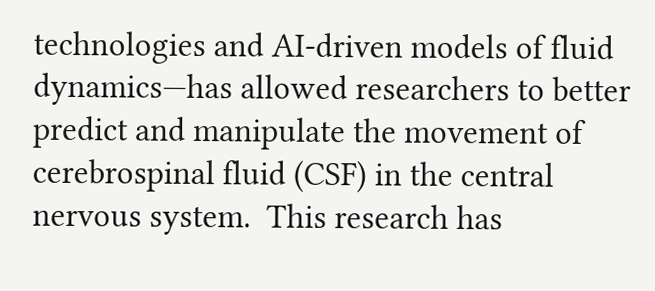technologies and AI-driven models of fluid dynamics—has allowed researchers to better predict and manipulate the movement of cerebrospinal fluid (CSF) in the central nervous system.  This research has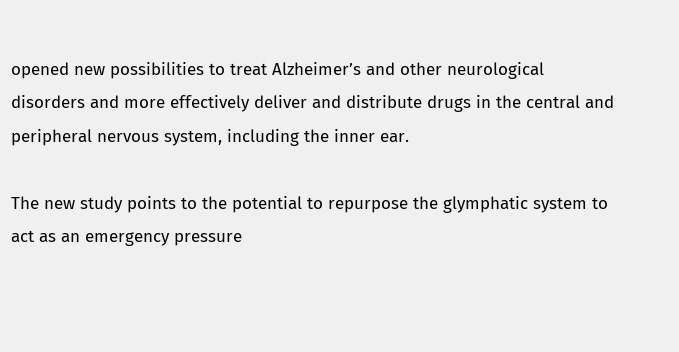opened new possibilities to treat Alzheimer’s and other neurological disorders and more effectively deliver and distribute drugs in the central and peripheral nervous system, including the inner ear.

The new study points to the potential to repurpose the glymphatic system to act as an emergency pressure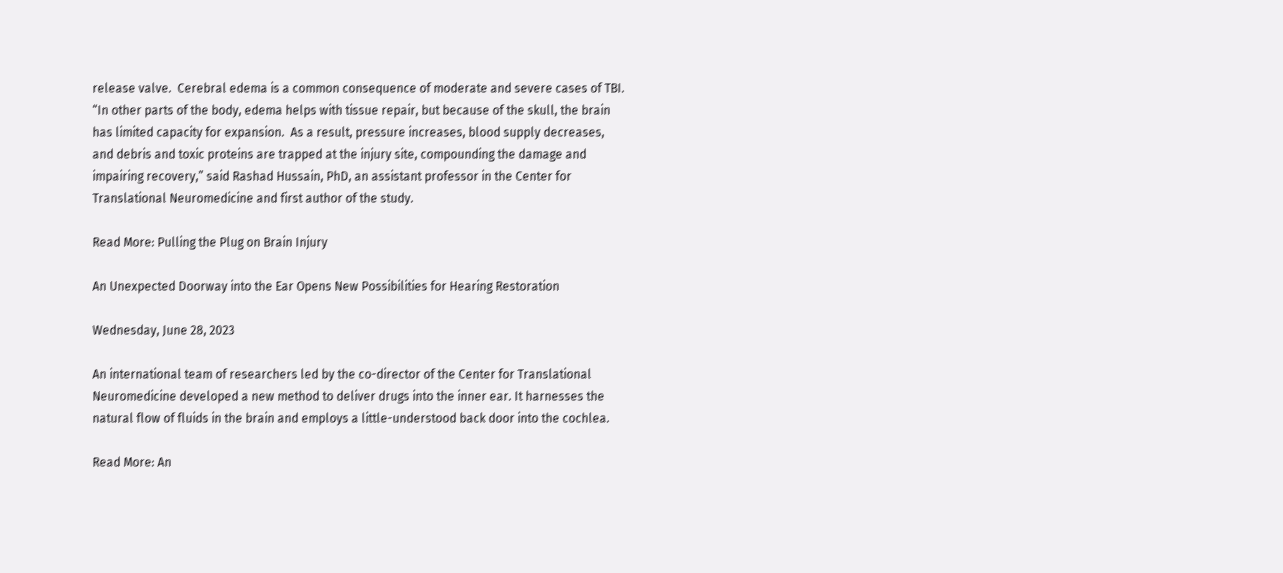release valve.  Cerebral edema is a common consequence of moderate and severe cases of TBI.  “In other parts of the body, edema helps with tissue repair, but because of the skull, the brain has limited capacity for expansion.  As a result, pressure increases, blood supply decreases, and debris and toxic proteins are trapped at the injury site, compounding the damage and impairing recovery,” said Rashad Hussain, PhD, an assistant professor in the Center for Translational Neuromedicine and first author of the study.

Read More: Pulling the Plug on Brain Injury

An Unexpected Doorway into the Ear Opens New Possibilities for Hearing Restoration

Wednesday, June 28, 2023

An international team of researchers led by the co-director of the Center for Translational Neuromedicine developed a new method to deliver drugs into the inner ear. It harnesses the natural flow of fluids in the brain and employs a little-understood back door into the cochlea.

Read More: An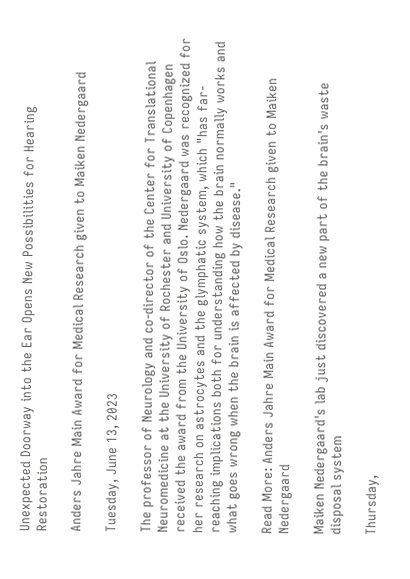Unexpected Doorway into the Ear Opens New Possibilities for Hearing Restoration

Anders Jahre Main Award for Medical Research given to Maiken Nedergaard

Tuesday, June 13, 2023

The professor of Neurology and co-director of the Center for Translational Neuromedicine at the University of Rochester and University of Copenhagen received the award from the University of Oslo. Nedergaard was recognized for her research on astrocytes and the glymphatic system, which "has far-reaching implications both for understanding how the brain normally works and what goes wrong when the brain is affected by disease."

Read More: Anders Jahre Main Award for Medical Research given to Maiken Nedergaard

Maiken Nedergaard's lab just discovered a new part of the brain's waste disposal system

Thursday,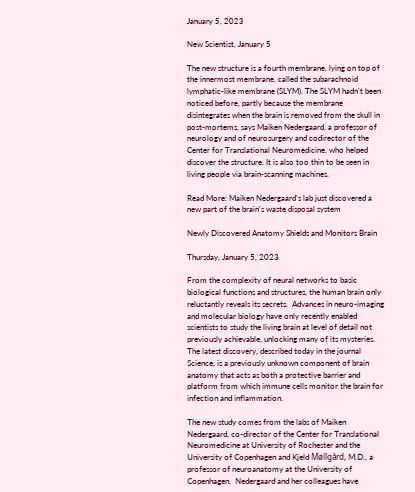January 5, 2023

New Scientist, January 5

The new structure is a fourth membrane, lying on top of the innermost membrane, called the subarachnoid lymphatic-like membrane (SLYM). The SLYM hadn’t been noticed before, partly because the membrane disintegrates when the brain is removed from the skull in post-mortems, says Maiken Nedergaard, a professor of neurology and of neurosurgery and codirector of the Center for Translational Neuromedicine, who helped discover the structure. It is also too thin to be seen in living people via brain-scanning machines.

Read More: Maiken Nedergaard's lab just discovered a new part of the brain's waste disposal system

Newly Discovered Anatomy Shields and Monitors Brain

Thursday, January 5, 2023

From the complexity of neural networks to basic biological functions and structures, the human brain only reluctantly reveals its secrets.  Advances in neuro-imaging and molecular biology have only recently enabled scientists to study the living brain at level of detail not previously achievable, unlocking many of its mysteries.  The latest discovery, described today in the journal Science, is a previously unknown component of brain anatomy that acts as both a protective barrier and platform from which immune cells monitor the brain for infection and inflammation.

The new study comes from the labs of Maiken Nedergaard, co-director of the Center for Translational Neuromedicine at University of Rochester and the University of Copenhagen and Kjeld Møllgård, M.D., a professor of neuroanatomy at the University of Copenhagen.  Nedergaard and her colleagues have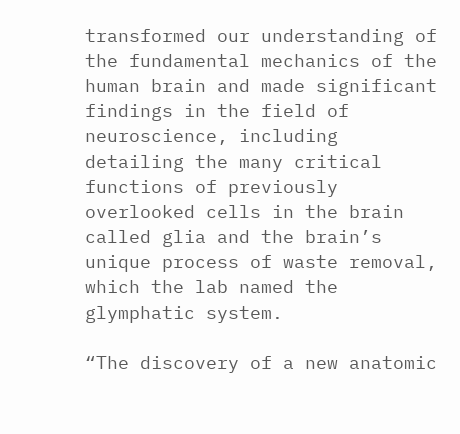transformed our understanding of the fundamental mechanics of the human brain and made significant findings in the field of neuroscience, including detailing the many critical functions of previously overlooked cells in the brain called glia and the brain’s unique process of waste removal, which the lab named the glymphatic system.

“The discovery of a new anatomic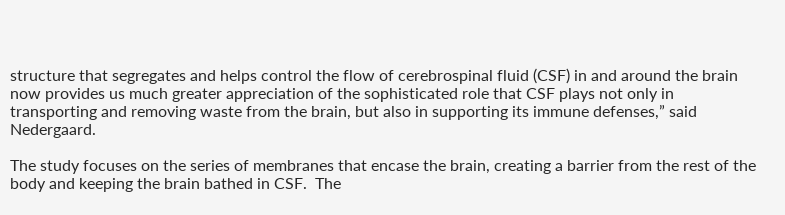structure that segregates and helps control the flow of cerebrospinal fluid (CSF) in and around the brain now provides us much greater appreciation of the sophisticated role that CSF plays not only in transporting and removing waste from the brain, but also in supporting its immune defenses,” said Nedergaard.

The study focuses on the series of membranes that encase the brain, creating a barrier from the rest of the body and keeping the brain bathed in CSF.  The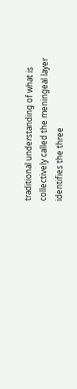traditional understanding of what is collectively called the meningeal layer identifies the three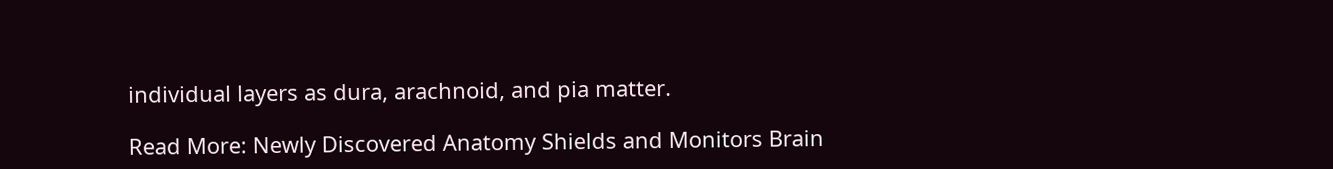individual layers as dura, arachnoid, and pia matter.

Read More: Newly Discovered Anatomy Shields and Monitors Brain